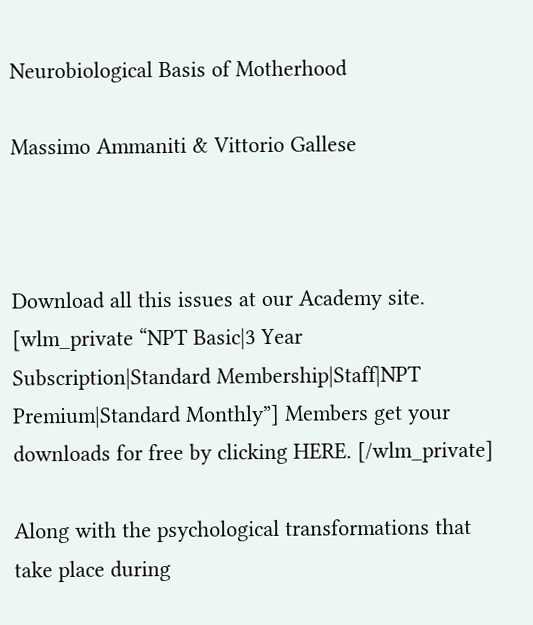Neurobiological Basis of Motherhood

Massimo Ammaniti & Vittorio Gallese



Download all this issues at our Academy site. [wlm_private “NPT Basic|3 Year Subscription|Standard Membership|Staff|NPT Premium|Standard Monthly”] Members get your downloads for free by clicking HERE. [/wlm_private]

Along with the psychological transformations that take place during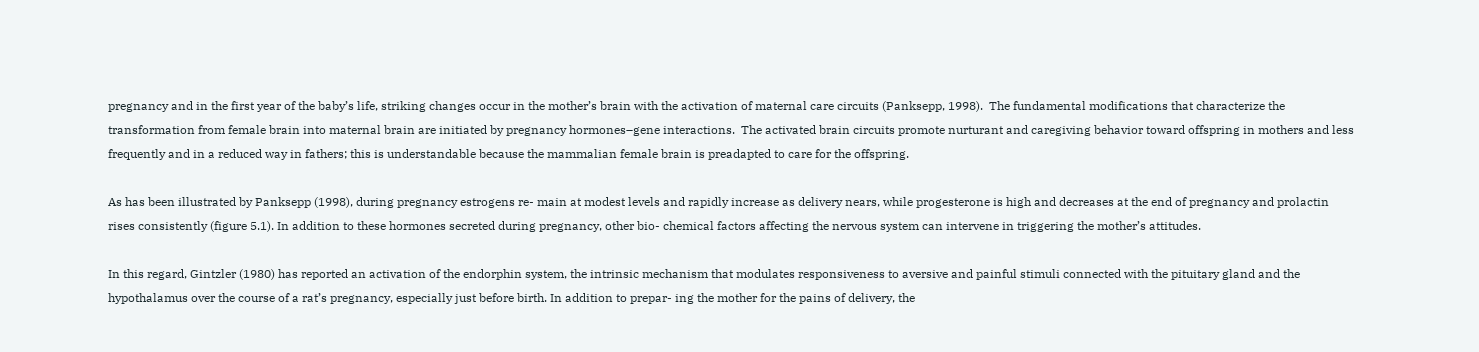pregnancy and in the first year of the baby’s life, striking changes occur in the mother’s brain with the activation of maternal care circuits (Panksepp, 1998).  The fundamental modifications that characterize the transformation from female brain into maternal brain are initiated by pregnancy hormones–gene interactions.  The activated brain circuits promote nurturant and caregiving behavior toward offspring in mothers and less frequently and in a reduced way in fathers; this is understandable because the mammalian female brain is preadapted to care for the offspring.

As has been illustrated by Panksepp (1998), during pregnancy estrogens re- main at modest levels and rapidly increase as delivery nears, while progesterone is high and decreases at the end of pregnancy and prolactin rises consistently (figure 5.1). In addition to these hormones secreted during pregnancy, other bio- chemical factors affecting the nervous system can intervene in triggering the mother’s attitudes.

In this regard, Gintzler (1980) has reported an activation of the endorphin system, the intrinsic mechanism that modulates responsiveness to aversive and painful stimuli connected with the pituitary gland and the hypothalamus over the course of a rat’s pregnancy, especially just before birth. In addition to prepar- ing the mother for the pains of delivery, the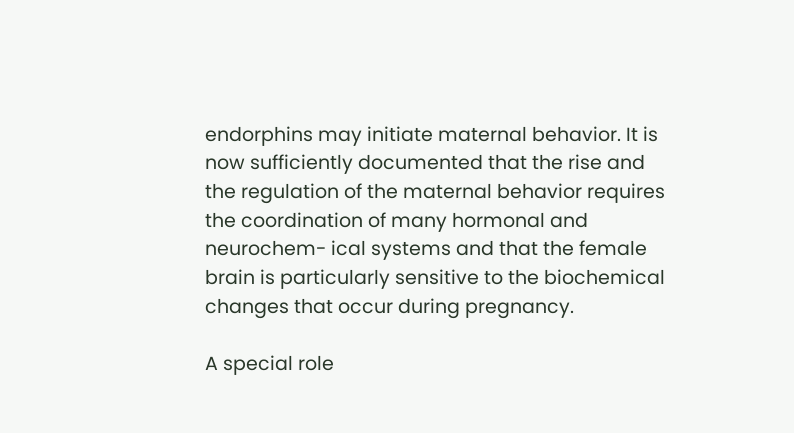endorphins may initiate maternal behavior. It is now sufficiently documented that the rise and the regulation of the maternal behavior requires the coordination of many hormonal and neurochem- ical systems and that the female brain is particularly sensitive to the biochemical changes that occur during pregnancy.

A special role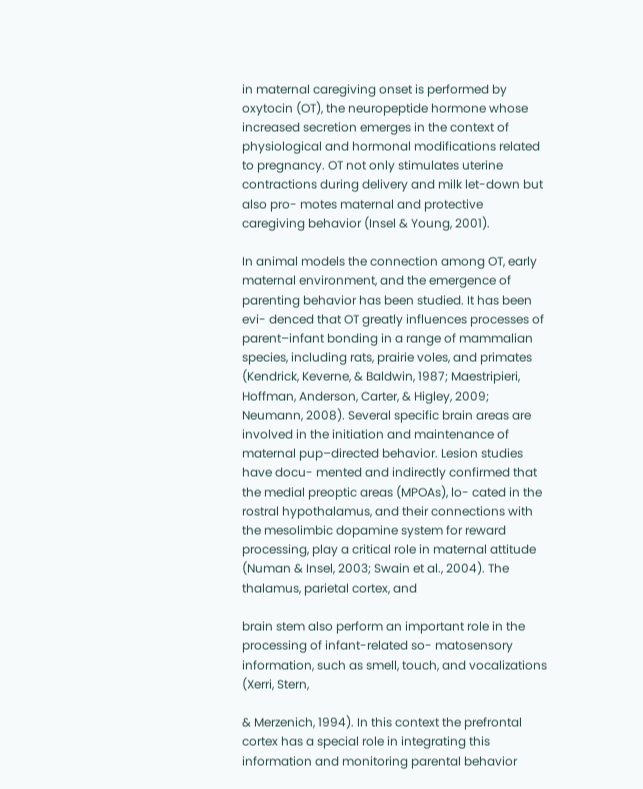in maternal caregiving onset is performed by oxytocin (OT), the neuropeptide hormone whose increased secretion emerges in the context of physiological and hormonal modifications related to pregnancy. OT not only stimulates uterine contractions during delivery and milk let-down but also pro- motes maternal and protective caregiving behavior (Insel & Young, 2001).

In animal models the connection among OT, early maternal environment, and the emergence of parenting behavior has been studied. It has been evi- denced that OT greatly influences processes of parent–infant bonding in a range of mammalian species, including rats, prairie voles, and primates (Kendrick, Keverne, & Baldwin, 1987; Maestripieri, Hoffman, Anderson, Carter, & Higley, 2009; Neumann, 2008). Several specific brain areas are involved in the initiation and maintenance of maternal pup–directed behavior. Lesion studies have docu- mented and indirectly confirmed that the medial preoptic areas (MPOAs), lo- cated in the rostral hypothalamus, and their connections with the mesolimbic dopamine system for reward processing, play a critical role in maternal attitude (Numan & Insel, 2003; Swain et al., 2004). The thalamus, parietal cortex, and

brain stem also perform an important role in the processing of infant-related so- matosensory information, such as smell, touch, and vocalizations (Xerri, Stern,

& Merzenich, 1994). In this context the prefrontal cortex has a special role in integrating this information and monitoring parental behavior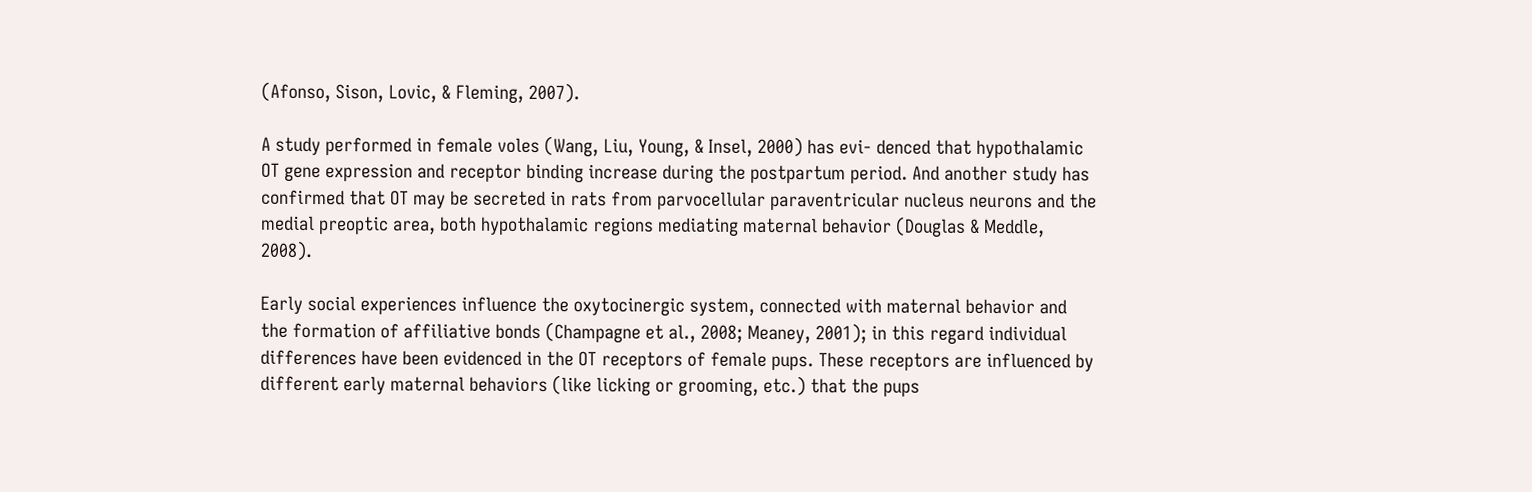(Afonso, Sison, Lovic, & Fleming, 2007).

A study performed in female voles (Wang, Liu, Young, & Insel, 2000) has evi- denced that hypothalamic OT gene expression and receptor binding increase during the postpartum period. And another study has confirmed that OT may be secreted in rats from parvocellular paraventricular nucleus neurons and the medial preoptic area, both hypothalamic regions mediating maternal behavior (Douglas & Meddle, 2008).

Early social experiences influence the oxytocinergic system, connected with maternal behavior and the formation of affiliative bonds (Champagne et al., 2008; Meaney, 2001); in this regard individual differences have been evidenced in the OT receptors of female pups. These receptors are influenced by different early maternal behaviors (like licking or grooming, etc.) that the pups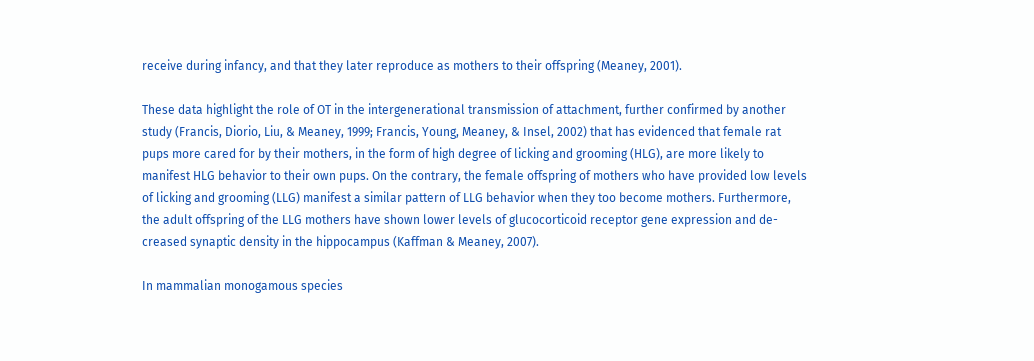receive during infancy, and that they later reproduce as mothers to their offspring (Meaney, 2001).

These data highlight the role of OT in the intergenerational transmission of attachment, further confirmed by another study (Francis, Diorio, Liu, & Meaney, 1999; Francis, Young, Meaney, & Insel, 2002) that has evidenced that female rat pups more cared for by their mothers, in the form of high degree of licking and grooming (HLG), are more likely to manifest HLG behavior to their own pups. On the contrary, the female offspring of mothers who have provided low levels of licking and grooming (LLG) manifest a similar pattern of LLG behavior when they too become mothers. Furthermore, the adult offspring of the LLG mothers have shown lower levels of glucocorticoid receptor gene expression and de- creased synaptic density in the hippocampus (Kaffman & Meaney, 2007).

In mammalian monogamous species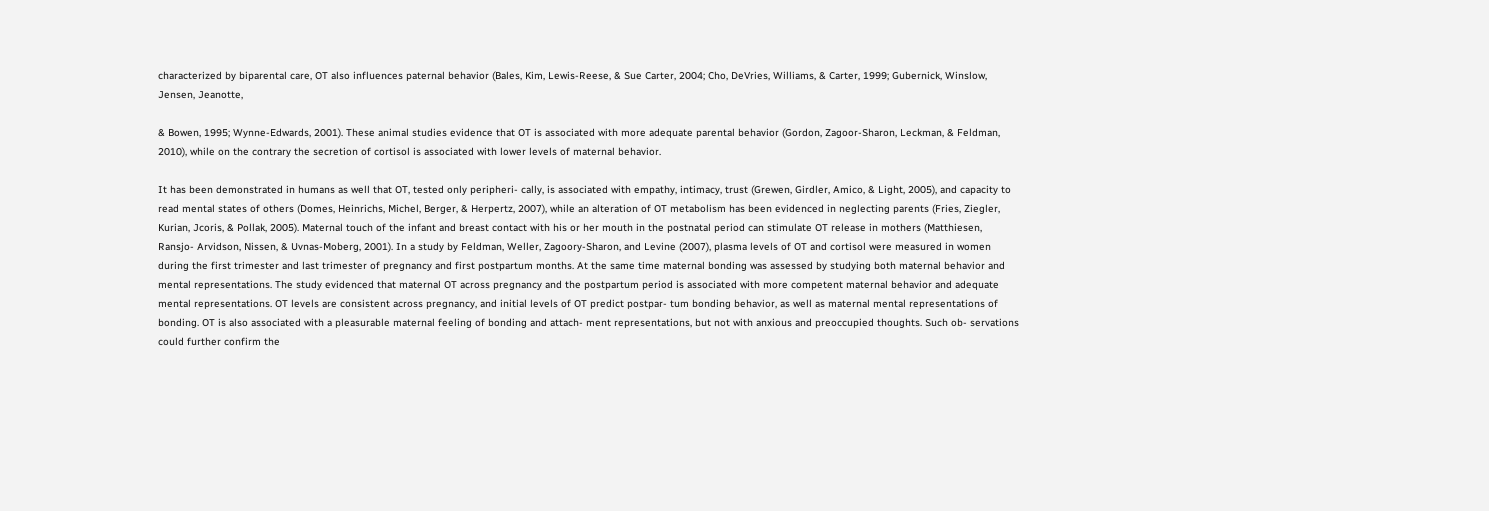characterized by biparental care, OT also influences paternal behavior (Bales, Kim, Lewis-Reese, & Sue Carter, 2004; Cho, DeVries, Williams, & Carter, 1999; Gubernick, Winslow, Jensen, Jeanotte,

& Bowen, 1995; Wynne-Edwards, 2001). These animal studies evidence that OT is associated with more adequate parental behavior (Gordon, Zagoor-Sharon, Leckman, & Feldman, 2010), while on the contrary the secretion of cortisol is associated with lower levels of maternal behavior.

It has been demonstrated in humans as well that OT, tested only peripheri- cally, is associated with empathy, intimacy, trust (Grewen, Girdler, Amico, & Light, 2005), and capacity to read mental states of others (Domes, Heinrichs, Michel, Berger, & Herpertz, 2007), while an alteration of OT metabolism has been evidenced in neglecting parents (Fries, Ziegler, Kurian, Jcoris, & Pollak, 2005). Maternal touch of the infant and breast contact with his or her mouth in the postnatal period can stimulate OT release in mothers (Matthiesen, Ransjo- Arvidson, Nissen, & Uvnas-Moberg, 2001). In a study by Feldman, Weller, Zagoory-Sharon, and Levine (2007), plasma levels of OT and cortisol were measured in women during the first trimester and last trimester of pregnancy and first postpartum months. At the same time maternal bonding was assessed by studying both maternal behavior and mental representations. The study evidenced that maternal OT across pregnancy and the postpartum period is associated with more competent maternal behavior and adequate mental representations. OT levels are consistent across pregnancy, and initial levels of OT predict postpar- tum bonding behavior, as well as maternal mental representations of bonding. OT is also associated with a pleasurable maternal feeling of bonding and attach- ment representations, but not with anxious and preoccupied thoughts. Such ob- servations could further confirm the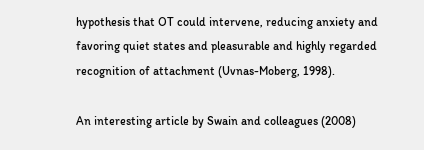hypothesis that OT could intervene, reducing anxiety and favoring quiet states and pleasurable and highly regarded recognition of attachment (Uvnas-Moberg, 1998).

An interesting article by Swain and colleagues (2008)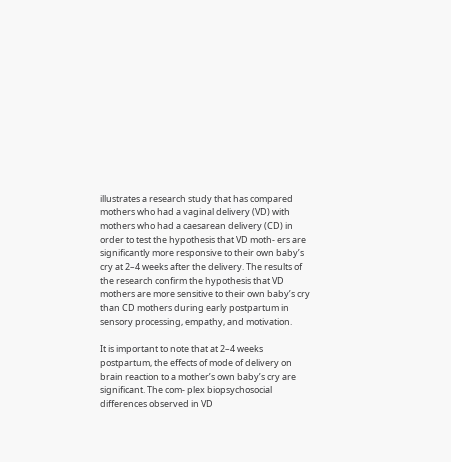illustrates a research study that has compared mothers who had a vaginal delivery (VD) with mothers who had a caesarean delivery (CD) in order to test the hypothesis that VD moth- ers are significantly more responsive to their own baby’s cry at 2–4 weeks after the delivery. The results of the research confirm the hypothesis that VD mothers are more sensitive to their own baby’s cry than CD mothers during early postpartum in sensory processing, empathy, and motivation.

It is important to note that at 2–4 weeks postpartum, the effects of mode of delivery on brain reaction to a mother’s own baby’s cry are significant. The com- plex biopsychosocial differences observed in VD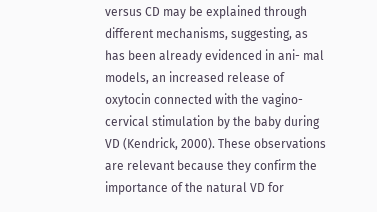versus CD may be explained through different mechanisms, suggesting, as has been already evidenced in ani- mal models, an increased release of oxytocin connected with the vagino-cervical stimulation by the baby during VD (Kendrick, 2000). These observations are relevant because they confirm the importance of the natural VD for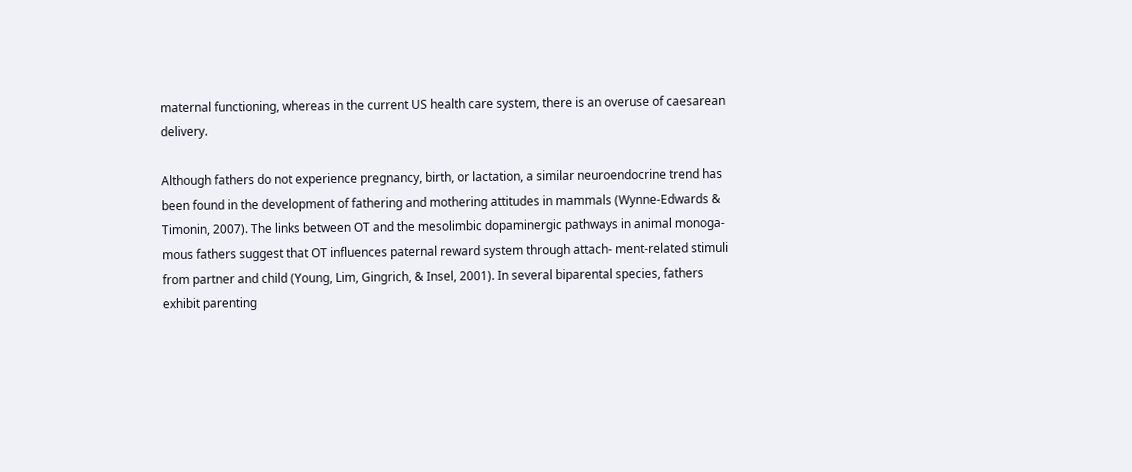maternal functioning, whereas in the current US health care system, there is an overuse of caesarean delivery.

Although fathers do not experience pregnancy, birth, or lactation, a similar neuroendocrine trend has been found in the development of fathering and mothering attitudes in mammals (Wynne-Edwards & Timonin, 2007). The links between OT and the mesolimbic dopaminergic pathways in animal monoga- mous fathers suggest that OT influences paternal reward system through attach- ment-related stimuli from partner and child (Young, Lim, Gingrich, & Insel, 2001). In several biparental species, fathers exhibit parenting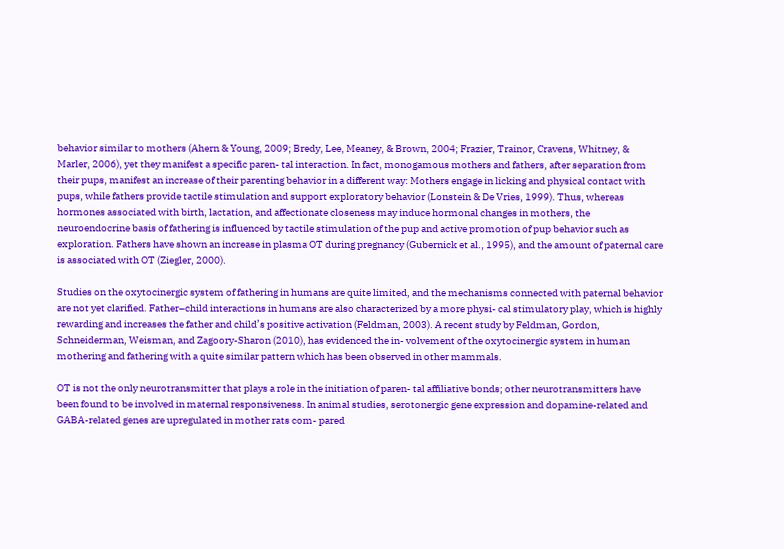behavior similar to mothers (Ahern & Young, 2009; Bredy, Lee, Meaney, & Brown, 2004; Frazier, Trainor, Cravens, Whitney, & Marler, 2006), yet they manifest a specific paren- tal interaction. In fact, monogamous mothers and fathers, after separation from their pups, manifest an increase of their parenting behavior in a different way: Mothers engage in licking and physical contact with pups, while fathers provide tactile stimulation and support exploratory behavior (Lonstein & De Vries, 1999). Thus, whereas hormones associated with birth, lactation, and affectionate closeness may induce hormonal changes in mothers, the neuroendocrine basis of fathering is influenced by tactile stimulation of the pup and active promotion of pup behavior such as exploration. Fathers have shown an increase in plasma OT during pregnancy (Gubernick et al., 1995), and the amount of paternal care is associated with OT (Ziegler, 2000).

Studies on the oxytocinergic system of fathering in humans are quite limited, and the mechanisms connected with paternal behavior are not yet clarified. Father–child interactions in humans are also characterized by a more physi- cal stimulatory play, which is highly rewarding and increases the father and child’s positive activation (Feldman, 2003). A recent study by Feldman, Gordon, Schneiderman, Weisman, and Zagoory-Sharon (2010), has evidenced the in- volvement of the oxytocinergic system in human mothering and fathering with a quite similar pattern which has been observed in other mammals.

OT is not the only neurotransmitter that plays a role in the initiation of paren- tal affiliative bonds; other neurotransmitters have been found to be involved in maternal responsiveness. In animal studies, serotonergic gene expression and dopamine-related and GABA-related genes are upregulated in mother rats com- pared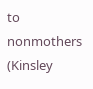to nonmothers (Kinsley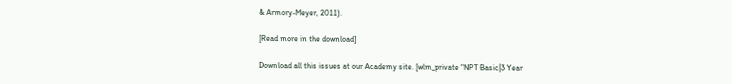& Armory-Meyer, 2011).

[Read more in the download]

Download all this issues at our Academy site. [wlm_private "NPT Basic|3 Year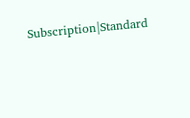Subscription|Standard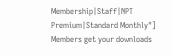Membership|Staff|NPT Premium|Standard Monthly"] Members get your downloads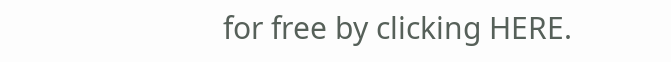for free by clicking HERE.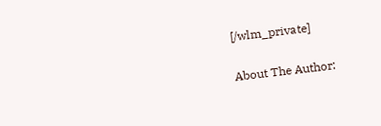[/wlm_private]

About The Author: